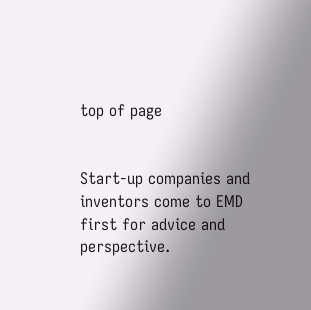top of page


Start-up companies and inventors come to EMD first for advice and perspective.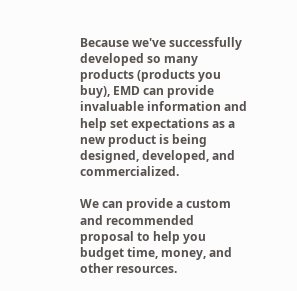Because we've successfully developed so many products (products you buy), EMD can provide invaluable information and help set expectations as a new product is being designed, developed, and commercialized.

We can provide a custom and recommended proposal to help you budget time, money, and other resources.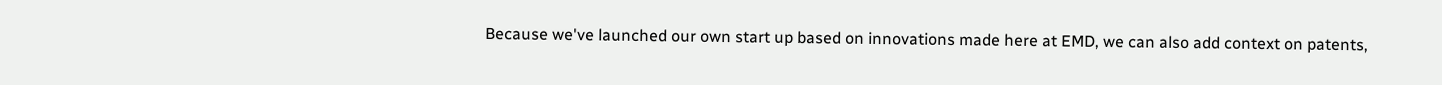Because we've launched our own start up based on innovations made here at EMD, we can also add context on patents,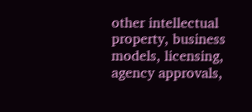other intellectual property, business models, licensing, agency approvals,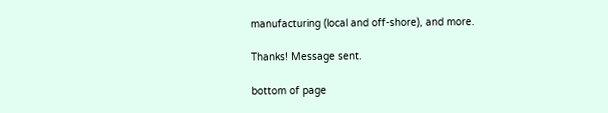manufacturing (local and off-shore), and more.

Thanks! Message sent.

bottom of page